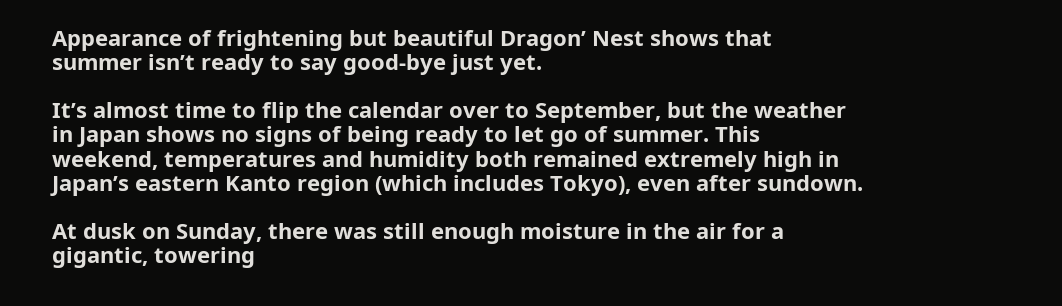Appearance of frightening but beautiful Dragon’ Nest shows that summer isn’t ready to say good-bye just yet.

It’s almost time to flip the calendar over to September, but the weather in Japan shows no signs of being ready to let go of summer. This weekend, temperatures and humidity both remained extremely high in Japan’s eastern Kanto region (which includes Tokyo), even after sundown.

At dusk on Sunday, there was still enough moisture in the air for a gigantic, towering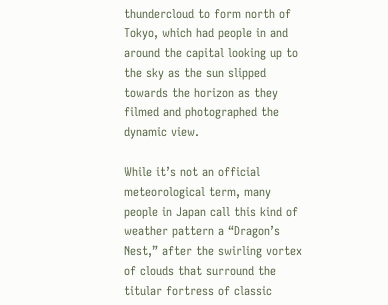thundercloud to form north of Tokyo, which had people in and around the capital looking up to the sky as the sun slipped towards the horizon as they filmed and photographed the dynamic view.

While it’s not an official meteorological term, many people in Japan call this kind of weather pattern a “Dragon’s Nest,” after the swirling vortex of clouds that surround the titular fortress of classic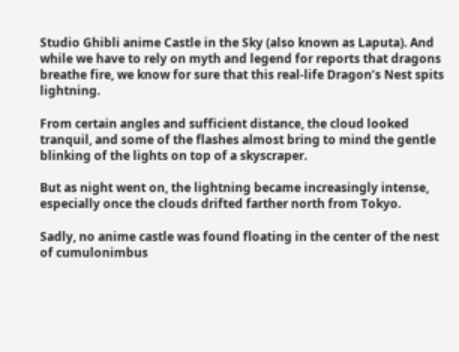Studio Ghibli anime Castle in the Sky (also known as Laputa). And while we have to rely on myth and legend for reports that dragons breathe fire, we know for sure that this real-life Dragon’s Nest spits lightning.

From certain angles and sufficient distance, the cloud looked tranquil, and some of the flashes almost bring to mind the gentle blinking of the lights on top of a skyscraper.

But as night went on, the lightning became increasingly intense, especially once the clouds drifted farther north from Tokyo.

Sadly, no anime castle was found floating in the center of the nest of cumulonimbus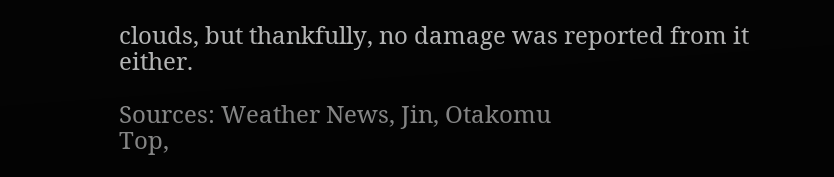clouds, but thankfully, no damage was reported from it either.

Sources: Weather News, Jin, Otakomu
Top,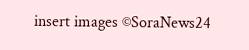insert images ©SoraNews24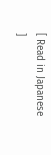[ Read in Japanese ]